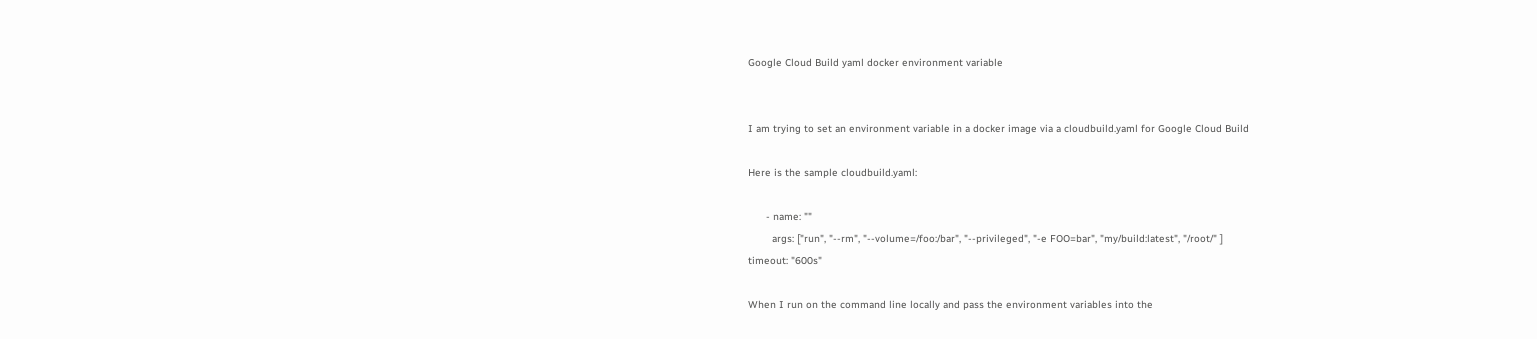Google Cloud Build yaml docker environment variable


I am trying to set an environment variable in a docker image via a cloudbuild.yaml for Google Cloud Build

Here is the sample cloudbuild.yaml:

      - name: ""
        args: ["run", "--rm", "--volume=/foo:/bar", "--privileged", "-e FOO=bar", "my/build:latest", "/root/" ]
timeout: "600s"

When I run on the command line locally and pass the environment variables into the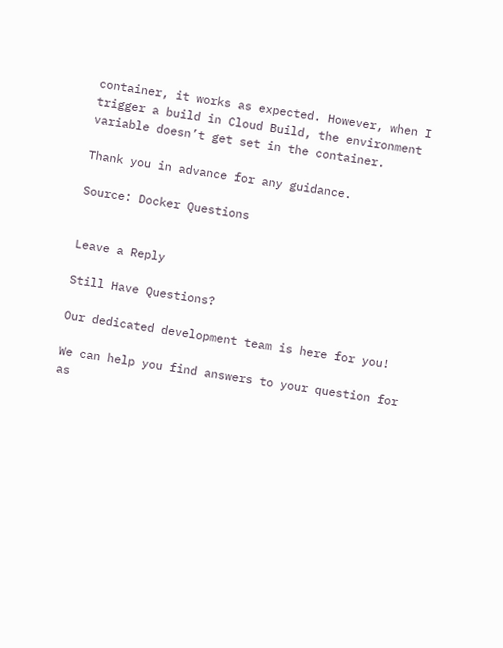container, it works as expected. However, when I trigger a build in Cloud Build, the environment variable doesn’t get set in the container.

Thank you in advance for any guidance.

Source: Docker Questions


Leave a Reply

Still Have Questions?

Our dedicated development team is here for you!

We can help you find answers to your question for as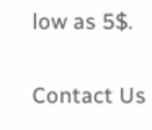low as 5$.

Contact Us